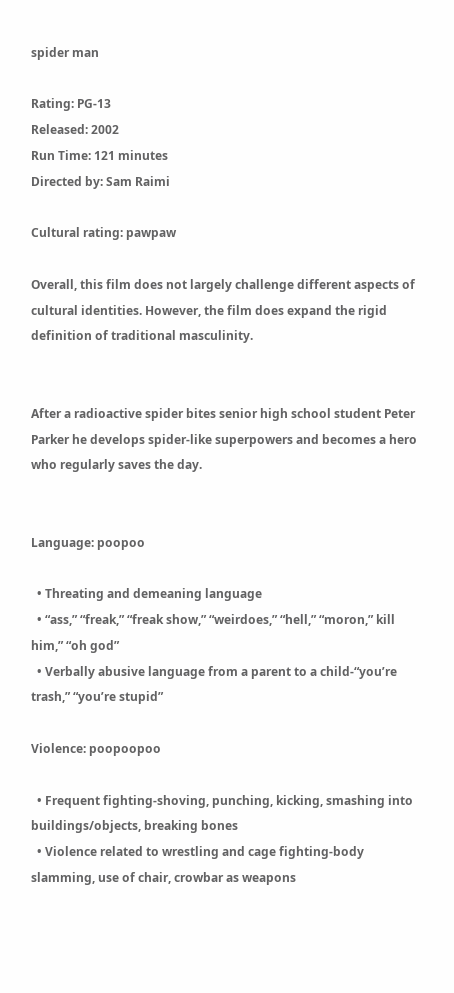spider man

Rating: PG-13
Released: 2002
Run Time: 121 minutes
Directed by: Sam Raimi

Cultural rating: pawpaw

Overall, this film does not largely challenge different aspects of cultural identities. However, the film does expand the rigid definition of traditional masculinity.


After a radioactive spider bites senior high school student Peter Parker he develops spider-like superpowers and becomes a hero who regularly saves the day.


Language: poopoo

  • Threating and demeaning language
  • “ass,” “freak,” “freak show,” “weirdoes,” “hell,” “moron,” kill him,” “oh god”
  • Verbally abusive language from a parent to a child-“you’re trash,” “you’re stupid”

Violence: poopoopoo

  • Frequent fighting-shoving, punching, kicking, smashing into buildings/objects, breaking bones
  • Violence related to wrestling and cage fighting-body slamming, use of chair, crowbar as weapons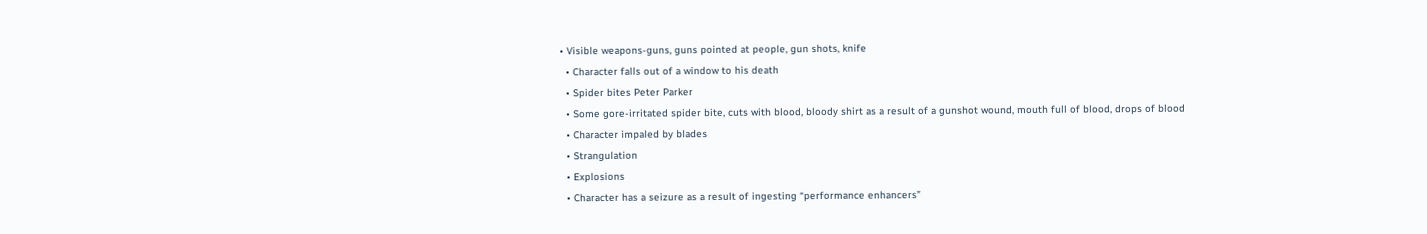• Visible weapons-guns, guns pointed at people, gun shots, knife
  • Character falls out of a window to his death
  • Spider bites Peter Parker
  • Some gore-irritated spider bite, cuts with blood, bloody shirt as a result of a gunshot wound, mouth full of blood, drops of blood
  • Character impaled by blades
  • Strangulation
  • Explosions
  • Character has a seizure as a result of ingesting “performance enhancers”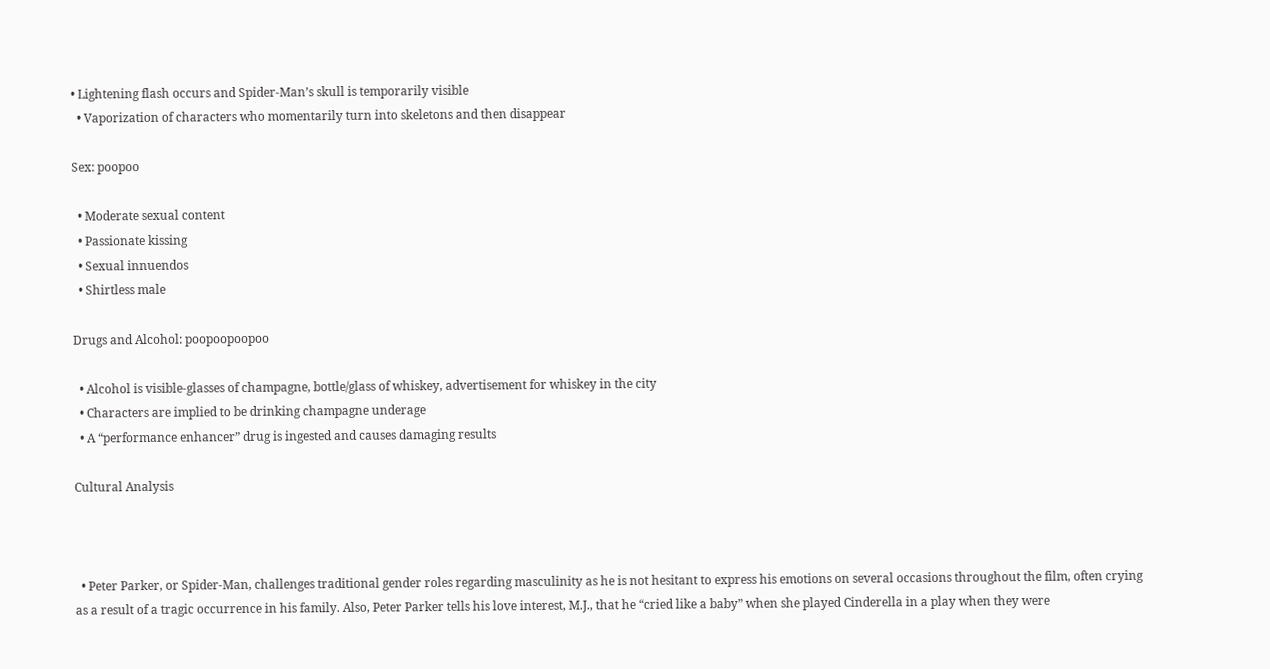• Lightening flash occurs and Spider-Man’s skull is temporarily visible
  • Vaporization of characters who momentarily turn into skeletons and then disappear

Sex: poopoo

  • Moderate sexual content
  • Passionate kissing
  • Sexual innuendos
  • Shirtless male

Drugs and Alcohol: poopoopoopoo

  • Alcohol is visible-glasses of champagne, bottle/glass of whiskey, advertisement for whiskey in the city
  • Characters are implied to be drinking champagne underage
  • A “performance enhancer” drug is ingested and causes damaging results

Cultural Analysis



  • Peter Parker, or Spider-Man, challenges traditional gender roles regarding masculinity as he is not hesitant to express his emotions on several occasions throughout the film, often crying as a result of a tragic occurrence in his family. Also, Peter Parker tells his love interest, M.J., that he “cried like a baby” when she played Cinderella in a play when they were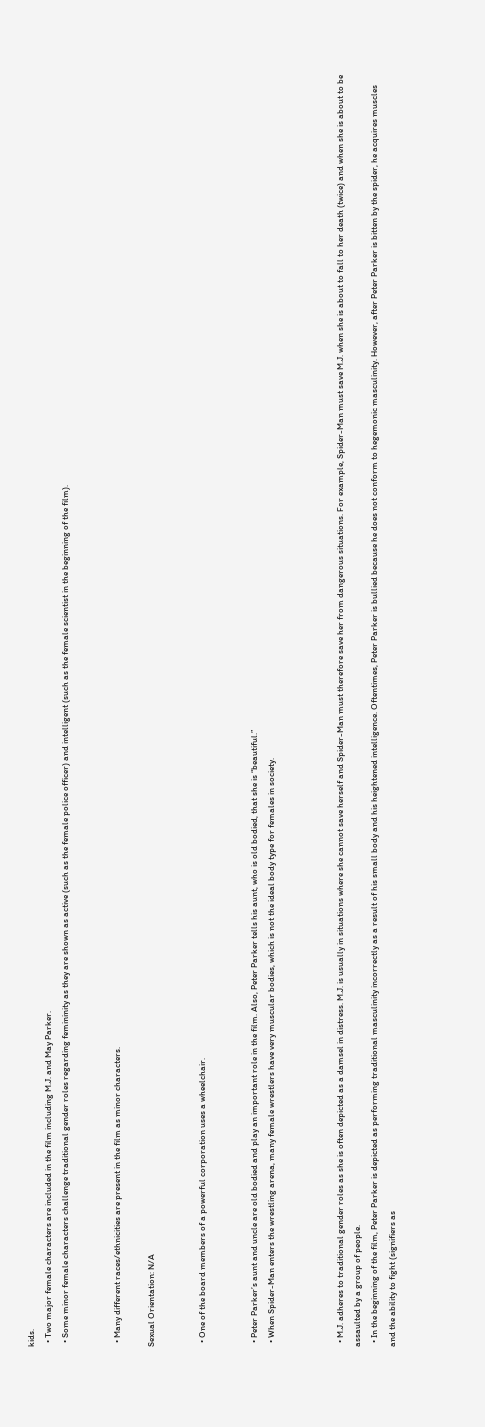kids.
  • Two major female characters are included in the film including M.J. and May Parker.
  • Some minor female characters challenge traditional gender roles regarding femininity as they are shown as active (such as the female police officer) and intelligent (such as the female scientist in the beginning of the film).


  • Many different races/ethnicities are present in the film as minor characters.

Sexual Orientation: N/A


  • One of the board members of a powerful corporation uses a wheelchair.


  • Peter Parker’s aunt and uncle are old bodied and play an important role in the film. Also, Peter Parker tells his aunt, who is old bodied, that she is “beautiful.”
  • When Spider-Man enters the wrestling arena, many female wrestlers have very muscular bodies, which is not the ideal body type for females in society.



  • M.J. adheres to traditional gender roles as she is often depicted as a damsel in distress. M.J. is usually in situations where she cannot save herself and Spider-Man must therefore save her from dangerous situations. For example, Spider-Man must save M.J. when she is about to fall to her death (twice) and when she is about to be assaulted by a group of people.
  • In the beginning of the film, Peter Parker is depicted as performing traditional masculinity incorrectly as a result of his small body and his heightened intelligence. Oftentimes, Peter Parker is bullied because he does not conform to hegemonic masculinity. However, after Peter Parker is bitten by the spider, he acquires muscles and the ability to fight (signifiers as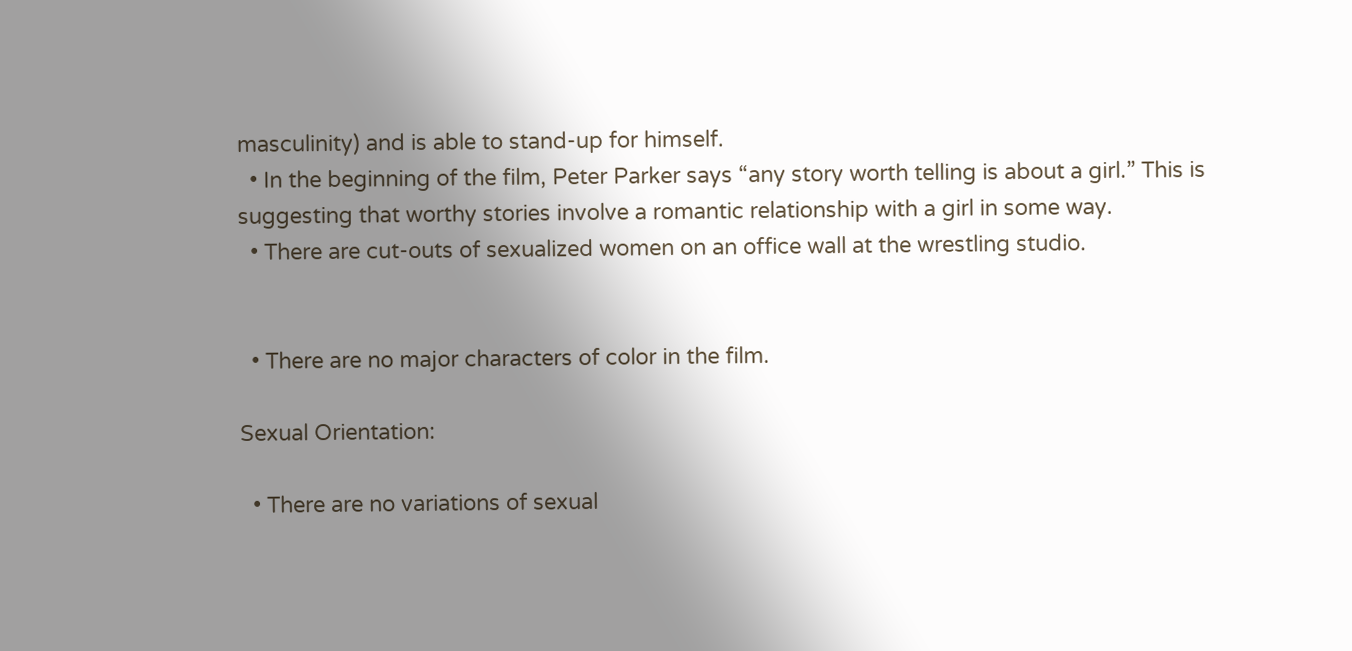masculinity) and is able to stand-up for himself.
  • In the beginning of the film, Peter Parker says “any story worth telling is about a girl.” This is suggesting that worthy stories involve a romantic relationship with a girl in some way.
  • There are cut-outs of sexualized women on an office wall at the wrestling studio.


  • There are no major characters of color in the film.

Sexual Orientation:

  • There are no variations of sexual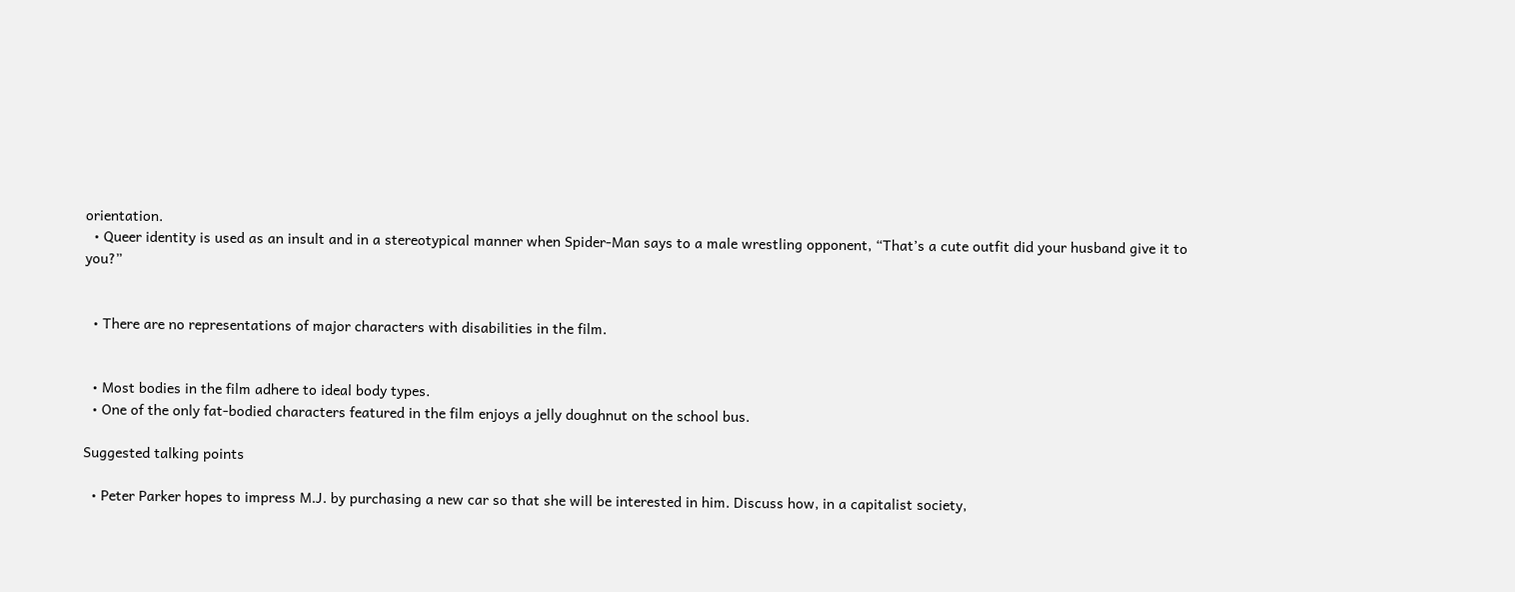orientation.
  • Queer identity is used as an insult and in a stereotypical manner when Spider-Man says to a male wrestling opponent, “That’s a cute outfit did your husband give it to you?”


  • There are no representations of major characters with disabilities in the film.


  • Most bodies in the film adhere to ideal body types.
  • One of the only fat-bodied characters featured in the film enjoys a jelly doughnut on the school bus.

Suggested talking points

  • Peter Parker hopes to impress M.J. by purchasing a new car so that she will be interested in him. Discuss how, in a capitalist society,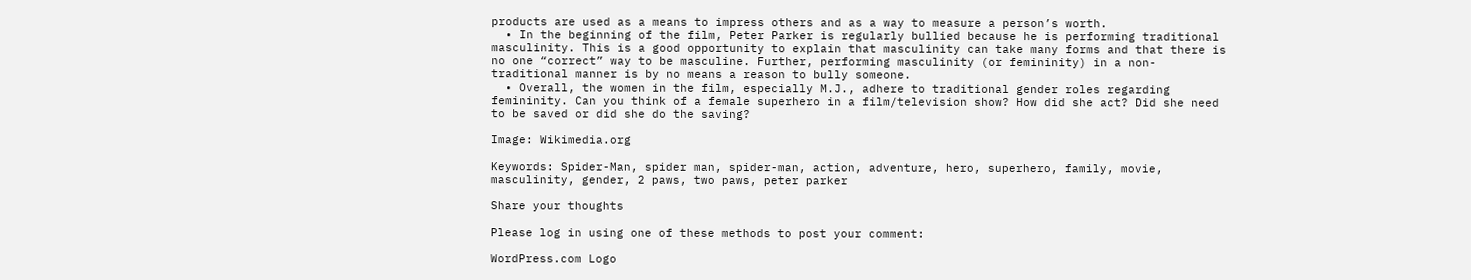products are used as a means to impress others and as a way to measure a person’s worth.
  • In the beginning of the film, Peter Parker is regularly bullied because he is performing traditional masculinity. This is a good opportunity to explain that masculinity can take many forms and that there is no one “correct” way to be masculine. Further, performing masculinity (or femininity) in a non-traditional manner is by no means a reason to bully someone.
  • Overall, the women in the film, especially M.J., adhere to traditional gender roles regarding femininity. Can you think of a female superhero in a film/television show? How did she act? Did she need to be saved or did she do the saving?

Image: Wikimedia.org

Keywords: Spider-Man, spider man, spider-man, action, adventure, hero, superhero, family, movie, masculinity, gender, 2 paws, two paws, peter parker

Share your thoughts

Please log in using one of these methods to post your comment:

WordPress.com Logo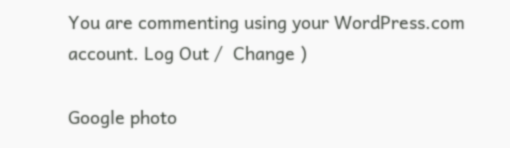You are commenting using your WordPress.com account. Log Out /  Change )

Google photo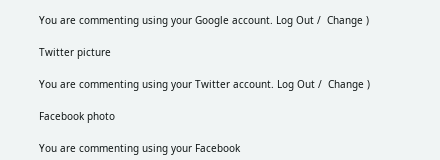You are commenting using your Google account. Log Out /  Change )

Twitter picture

You are commenting using your Twitter account. Log Out /  Change )

Facebook photo

You are commenting using your Facebook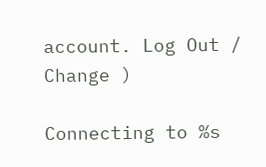account. Log Out /  Change )

Connecting to %s